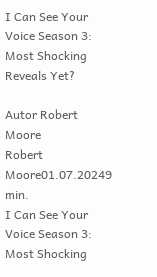I Can See Your Voice Season 3: Most Shocking Reveals Yet?

Autor Robert Moore
Robert Moore01.07.20249 min.
I Can See Your Voice Season 3: Most Shocking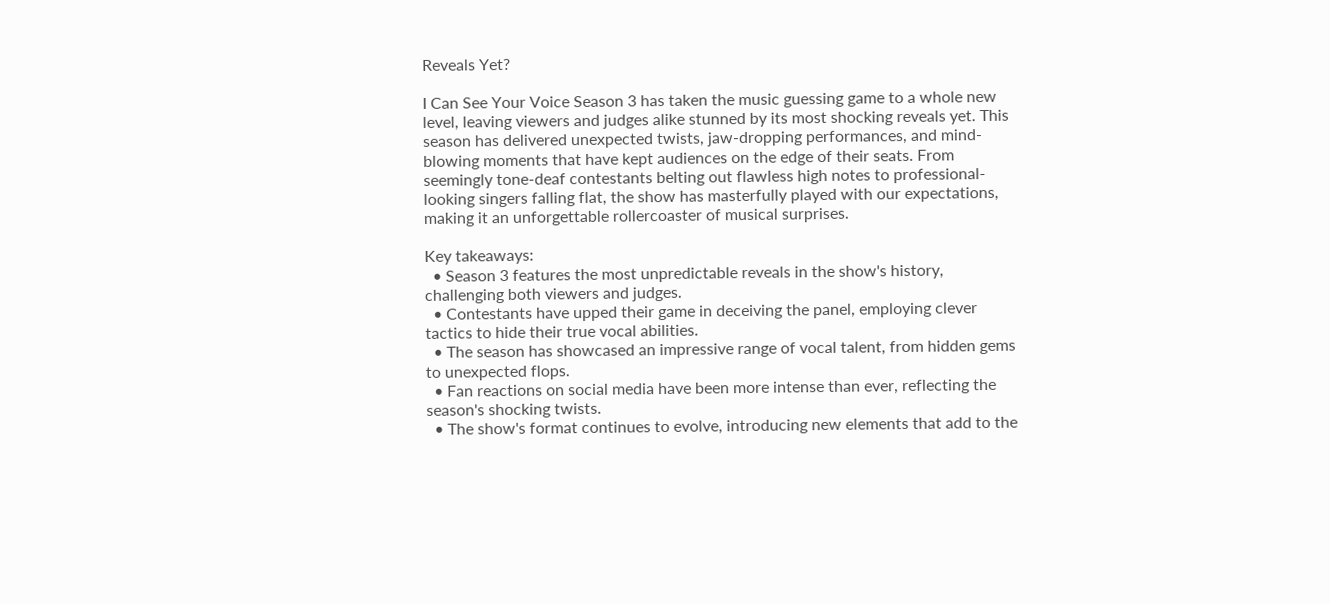Reveals Yet?

I Can See Your Voice Season 3 has taken the music guessing game to a whole new level, leaving viewers and judges alike stunned by its most shocking reveals yet. This season has delivered unexpected twists, jaw-dropping performances, and mind-blowing moments that have kept audiences on the edge of their seats. From seemingly tone-deaf contestants belting out flawless high notes to professional-looking singers falling flat, the show has masterfully played with our expectations, making it an unforgettable rollercoaster of musical surprises.

Key takeaways:
  • Season 3 features the most unpredictable reveals in the show's history, challenging both viewers and judges.
  • Contestants have upped their game in deceiving the panel, employing clever tactics to hide their true vocal abilities.
  • The season has showcased an impressive range of vocal talent, from hidden gems to unexpected flops.
  • Fan reactions on social media have been more intense than ever, reflecting the season's shocking twists.
  • The show's format continues to evolve, introducing new elements that add to the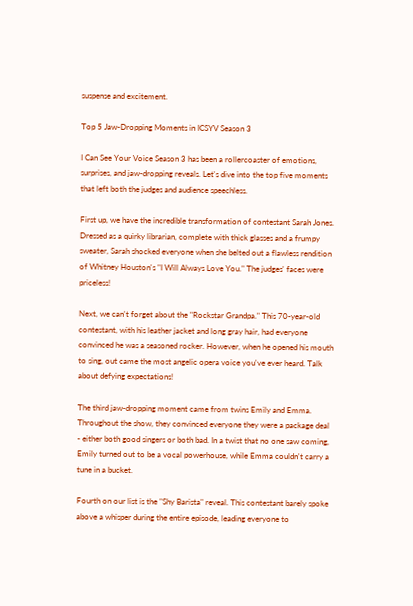suspense and excitement.

Top 5 Jaw-Dropping Moments in ICSYV Season 3

I Can See Your Voice Season 3 has been a rollercoaster of emotions, surprises, and jaw-dropping reveals. Let's dive into the top five moments that left both the judges and audience speechless.

First up, we have the incredible transformation of contestant Sarah Jones. Dressed as a quirky librarian, complete with thick glasses and a frumpy sweater, Sarah shocked everyone when she belted out a flawless rendition of Whitney Houston's "I Will Always Love You." The judges' faces were priceless!

Next, we can't forget about the "Rockstar Grandpa." This 70-year-old contestant, with his leather jacket and long gray hair, had everyone convinced he was a seasoned rocker. However, when he opened his mouth to sing, out came the most angelic opera voice you've ever heard. Talk about defying expectations!

The third jaw-dropping moment came from twins Emily and Emma. Throughout the show, they convinced everyone they were a package deal - either both good singers or both bad. In a twist that no one saw coming, Emily turned out to be a vocal powerhouse, while Emma couldn't carry a tune in a bucket.

Fourth on our list is the "Shy Barista" reveal. This contestant barely spoke above a whisper during the entire episode, leading everyone to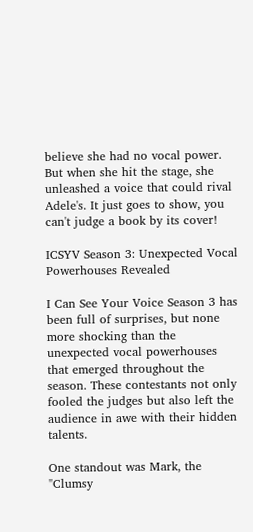believe she had no vocal power. But when she hit the stage, she unleashed a voice that could rival Adele's. It just goes to show, you can't judge a book by its cover!

ICSYV Season 3: Unexpected Vocal Powerhouses Revealed

I Can See Your Voice Season 3 has been full of surprises, but none more shocking than the unexpected vocal powerhouses that emerged throughout the season. These contestants not only fooled the judges but also left the audience in awe with their hidden talents.

One standout was Mark, the "Clumsy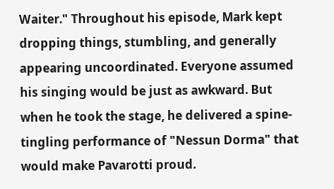Waiter." Throughout his episode, Mark kept dropping things, stumbling, and generally appearing uncoordinated. Everyone assumed his singing would be just as awkward. But when he took the stage, he delivered a spine-tingling performance of "Nessun Dorma" that would make Pavarotti proud.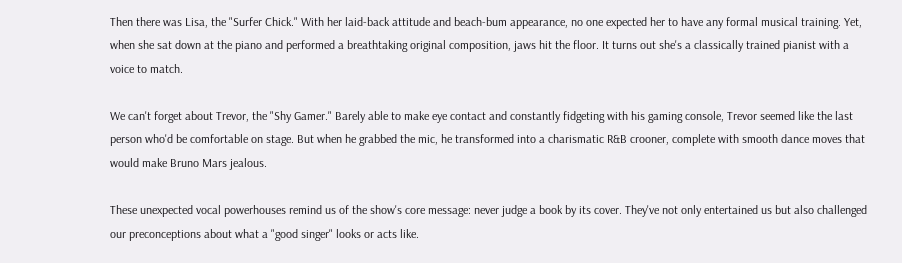Then there was Lisa, the "Surfer Chick." With her laid-back attitude and beach-bum appearance, no one expected her to have any formal musical training. Yet, when she sat down at the piano and performed a breathtaking original composition, jaws hit the floor. It turns out she's a classically trained pianist with a voice to match.

We can't forget about Trevor, the "Shy Gamer." Barely able to make eye contact and constantly fidgeting with his gaming console, Trevor seemed like the last person who'd be comfortable on stage. But when he grabbed the mic, he transformed into a charismatic R&B crooner, complete with smooth dance moves that would make Bruno Mars jealous.

These unexpected vocal powerhouses remind us of the show's core message: never judge a book by its cover. They've not only entertained us but also challenged our preconceptions about what a "good singer" looks or acts like.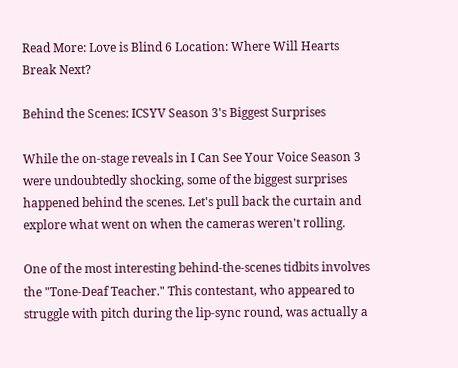Read More: Love is Blind 6 Location: Where Will Hearts Break Next?

Behind the Scenes: ICSYV Season 3's Biggest Surprises

While the on-stage reveals in I Can See Your Voice Season 3 were undoubtedly shocking, some of the biggest surprises happened behind the scenes. Let's pull back the curtain and explore what went on when the cameras weren't rolling.

One of the most interesting behind-the-scenes tidbits involves the "Tone-Deaf Teacher." This contestant, who appeared to struggle with pitch during the lip-sync round, was actually a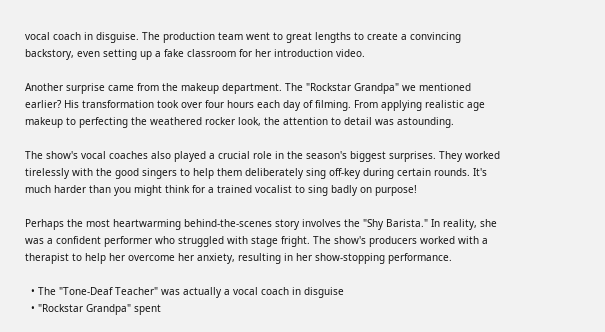vocal coach in disguise. The production team went to great lengths to create a convincing backstory, even setting up a fake classroom for her introduction video.

Another surprise came from the makeup department. The "Rockstar Grandpa" we mentioned earlier? His transformation took over four hours each day of filming. From applying realistic age makeup to perfecting the weathered rocker look, the attention to detail was astounding.

The show's vocal coaches also played a crucial role in the season's biggest surprises. They worked tirelessly with the good singers to help them deliberately sing off-key during certain rounds. It's much harder than you might think for a trained vocalist to sing badly on purpose!

Perhaps the most heartwarming behind-the-scenes story involves the "Shy Barista." In reality, she was a confident performer who struggled with stage fright. The show's producers worked with a therapist to help her overcome her anxiety, resulting in her show-stopping performance.

  • The "Tone-Deaf Teacher" was actually a vocal coach in disguise
  • "Rockstar Grandpa" spent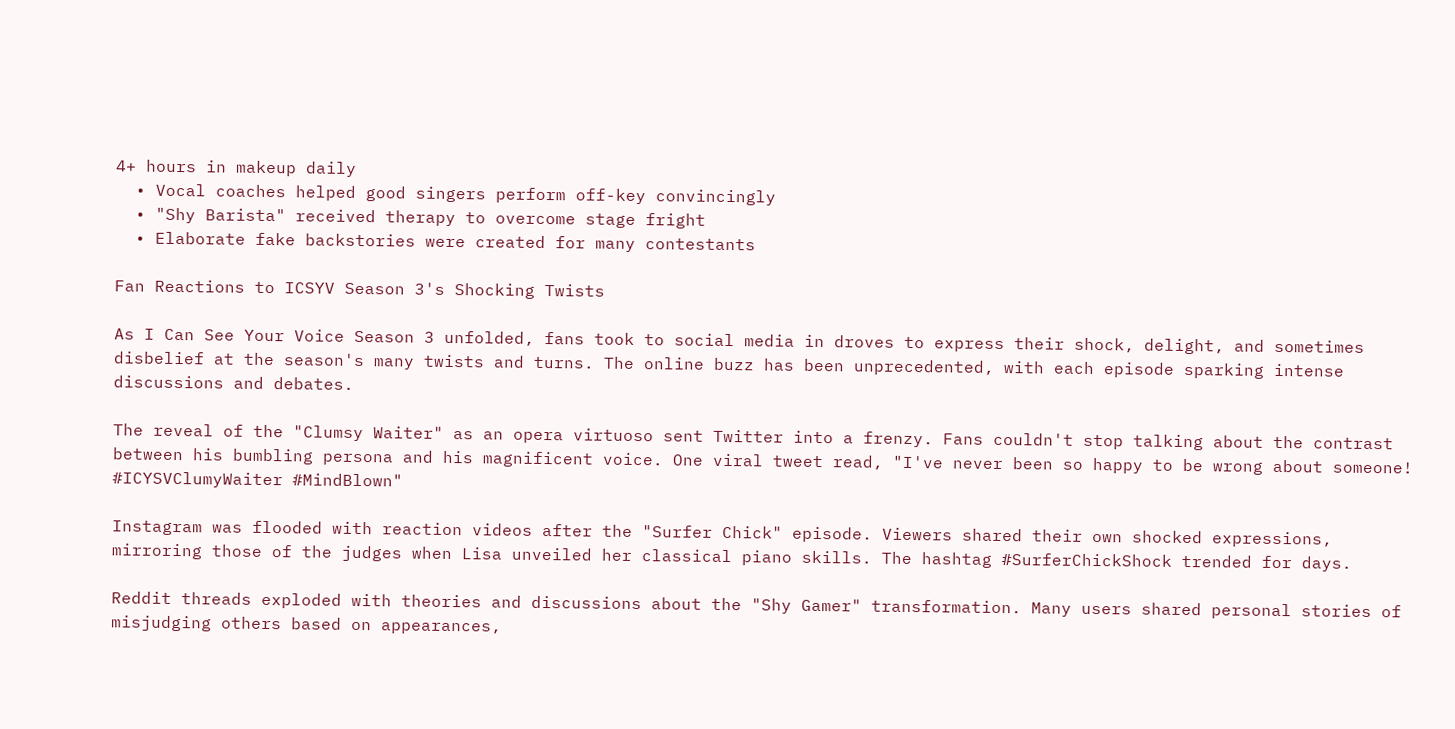4+ hours in makeup daily
  • Vocal coaches helped good singers perform off-key convincingly
  • "Shy Barista" received therapy to overcome stage fright
  • Elaborate fake backstories were created for many contestants

Fan Reactions to ICSYV Season 3's Shocking Twists

As I Can See Your Voice Season 3 unfolded, fans took to social media in droves to express their shock, delight, and sometimes disbelief at the season's many twists and turns. The online buzz has been unprecedented, with each episode sparking intense discussions and debates.

The reveal of the "Clumsy Waiter" as an opera virtuoso sent Twitter into a frenzy. Fans couldn't stop talking about the contrast between his bumbling persona and his magnificent voice. One viral tweet read, "I've never been so happy to be wrong about someone! #ICYSVClumyWaiter #MindBlown"

Instagram was flooded with reaction videos after the "Surfer Chick" episode. Viewers shared their own shocked expressions, mirroring those of the judges when Lisa unveiled her classical piano skills. The hashtag #SurferChickShock trended for days.

Reddit threads exploded with theories and discussions about the "Shy Gamer" transformation. Many users shared personal stories of misjudging others based on appearances,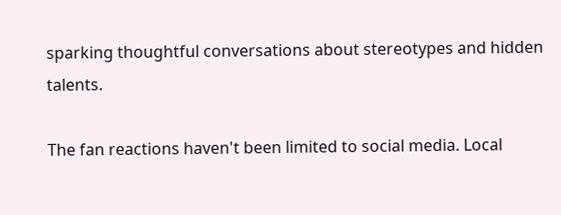sparking thoughtful conversations about stereotypes and hidden talents.

The fan reactions haven't been limited to social media. Local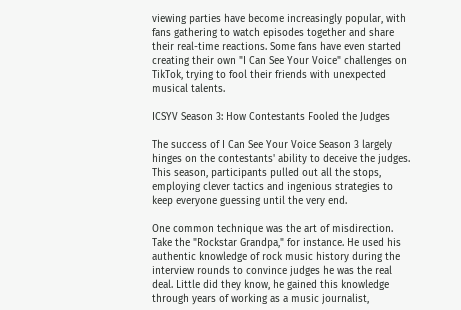viewing parties have become increasingly popular, with fans gathering to watch episodes together and share their real-time reactions. Some fans have even started creating their own "I Can See Your Voice" challenges on TikTok, trying to fool their friends with unexpected musical talents.

ICSYV Season 3: How Contestants Fooled the Judges

The success of I Can See Your Voice Season 3 largely hinges on the contestants' ability to deceive the judges. This season, participants pulled out all the stops, employing clever tactics and ingenious strategies to keep everyone guessing until the very end.

One common technique was the art of misdirection. Take the "Rockstar Grandpa," for instance. He used his authentic knowledge of rock music history during the interview rounds to convince judges he was the real deal. Little did they know, he gained this knowledge through years of working as a music journalist,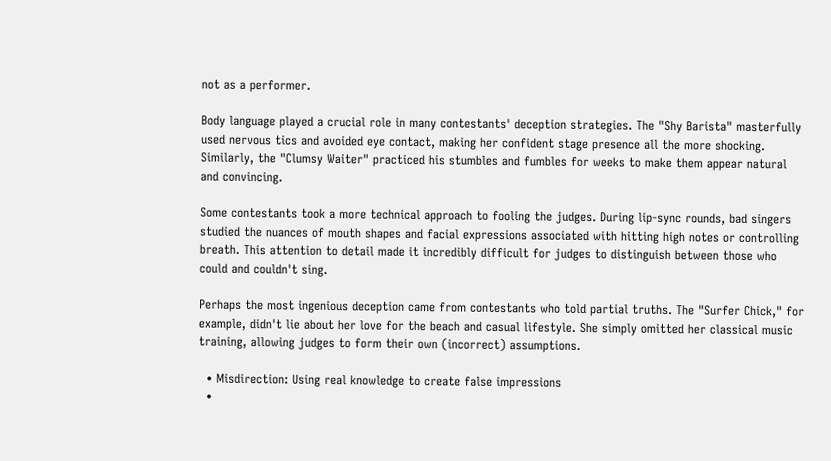not as a performer.

Body language played a crucial role in many contestants' deception strategies. The "Shy Barista" masterfully used nervous tics and avoided eye contact, making her confident stage presence all the more shocking. Similarly, the "Clumsy Waiter" practiced his stumbles and fumbles for weeks to make them appear natural and convincing.

Some contestants took a more technical approach to fooling the judges. During lip-sync rounds, bad singers studied the nuances of mouth shapes and facial expressions associated with hitting high notes or controlling breath. This attention to detail made it incredibly difficult for judges to distinguish between those who could and couldn't sing.

Perhaps the most ingenious deception came from contestants who told partial truths. The "Surfer Chick," for example, didn't lie about her love for the beach and casual lifestyle. She simply omitted her classical music training, allowing judges to form their own (incorrect) assumptions.

  • Misdirection: Using real knowledge to create false impressions
  •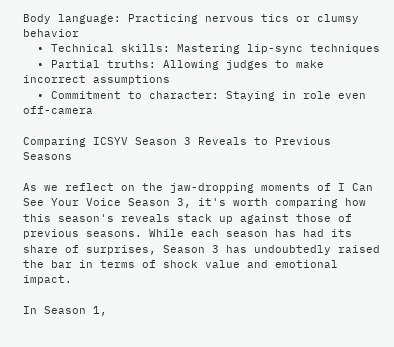Body language: Practicing nervous tics or clumsy behavior
  • Technical skills: Mastering lip-sync techniques
  • Partial truths: Allowing judges to make incorrect assumptions
  • Commitment to character: Staying in role even off-camera

Comparing ICSYV Season 3 Reveals to Previous Seasons

As we reflect on the jaw-dropping moments of I Can See Your Voice Season 3, it's worth comparing how this season's reveals stack up against those of previous seasons. While each season has had its share of surprises, Season 3 has undoubtedly raised the bar in terms of shock value and emotional impact.

In Season 1,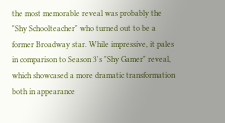the most memorable reveal was probably the "Shy Schoolteacher" who turned out to be a former Broadway star. While impressive, it pales in comparison to Season 3's "Shy Gamer" reveal, which showcased a more dramatic transformation both in appearance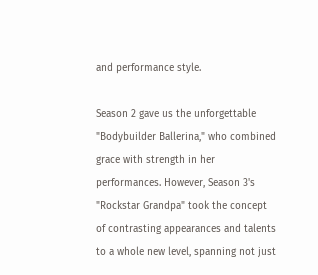and performance style.

Season 2 gave us the unforgettable "Bodybuilder Ballerina," who combined grace with strength in her performances. However, Season 3's "Rockstar Grandpa" took the concept of contrasting appearances and talents to a whole new level, spanning not just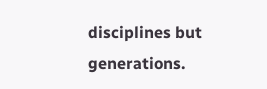disciplines but generations.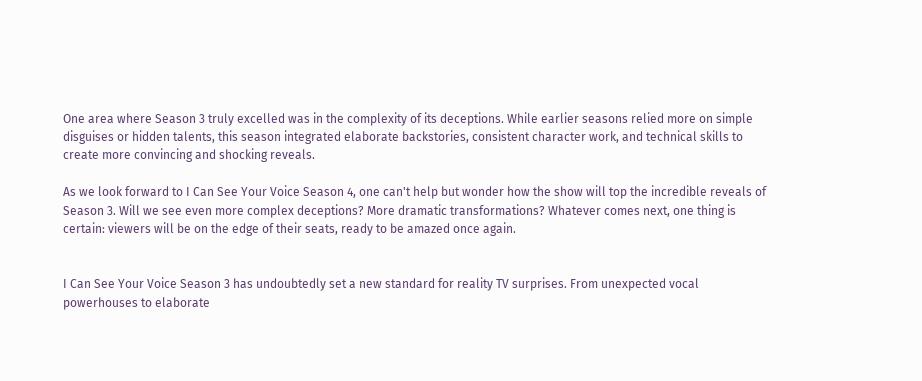One area where Season 3 truly excelled was in the complexity of its deceptions. While earlier seasons relied more on simple disguises or hidden talents, this season integrated elaborate backstories, consistent character work, and technical skills to create more convincing and shocking reveals.

As we look forward to I Can See Your Voice Season 4, one can't help but wonder how the show will top the incredible reveals of Season 3. Will we see even more complex deceptions? More dramatic transformations? Whatever comes next, one thing is certain: viewers will be on the edge of their seats, ready to be amazed once again.


I Can See Your Voice Season 3 has undoubtedly set a new standard for reality TV surprises. From unexpected vocal powerhouses to elaborate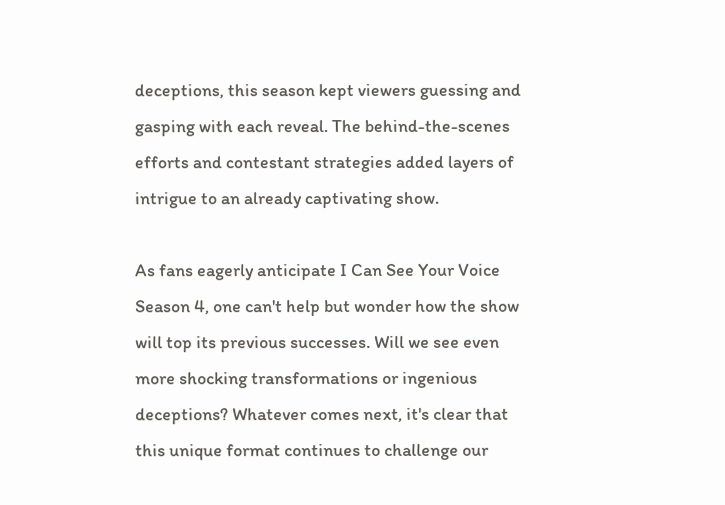deceptions, this season kept viewers guessing and gasping with each reveal. The behind-the-scenes efforts and contestant strategies added layers of intrigue to an already captivating show.

As fans eagerly anticipate I Can See Your Voice Season 4, one can't help but wonder how the show will top its previous successes. Will we see even more shocking transformations or ingenious deceptions? Whatever comes next, it's clear that this unique format continues to challenge our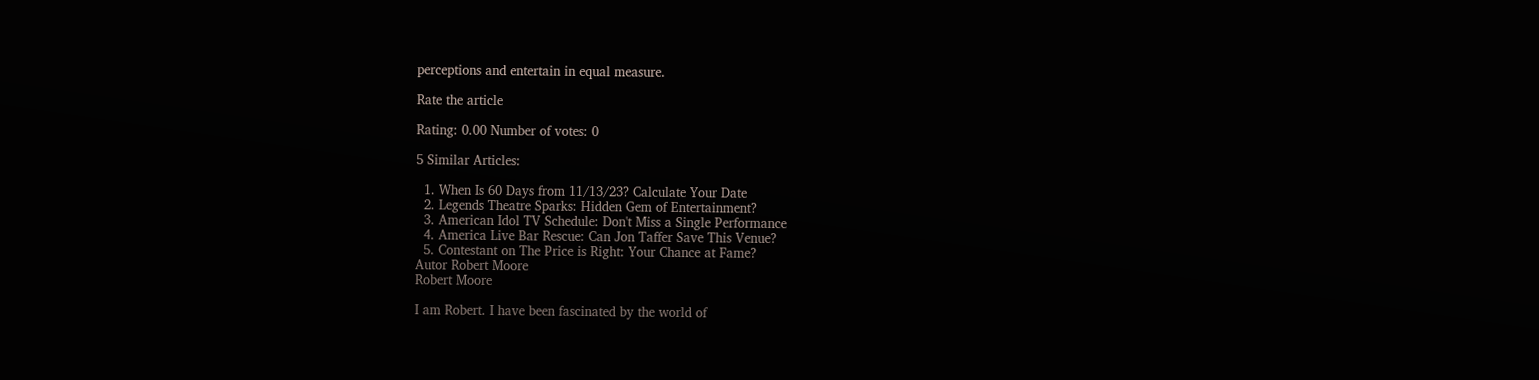perceptions and entertain in equal measure.

Rate the article

Rating: 0.00 Number of votes: 0

5 Similar Articles:

  1. When Is 60 Days from 11/13/23? Calculate Your Date
  2. Legends Theatre Sparks: Hidden Gem of Entertainment?
  3. American Idol TV Schedule: Don't Miss a Single Performance
  4. America Live Bar Rescue: Can Jon Taffer Save This Venue?
  5. Contestant on The Price is Right: Your Chance at Fame?
Autor Robert Moore
Robert Moore

I am Robert. I have been fascinated by the world of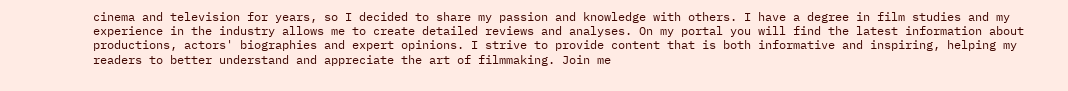cinema and television for years, so I decided to share my passion and knowledge with others. I have a degree in film studies and my experience in the industry allows me to create detailed reviews and analyses. On my portal you will find the latest information about productions, actors' biographies and expert opinions. I strive to provide content that is both informative and inspiring, helping my readers to better understand and appreciate the art of filmmaking. Join me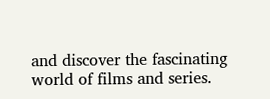and discover the fascinating world of films and series.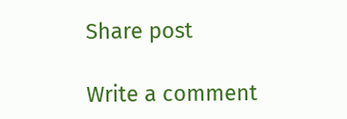Share post

Write a comment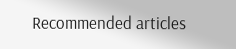Recommended articles